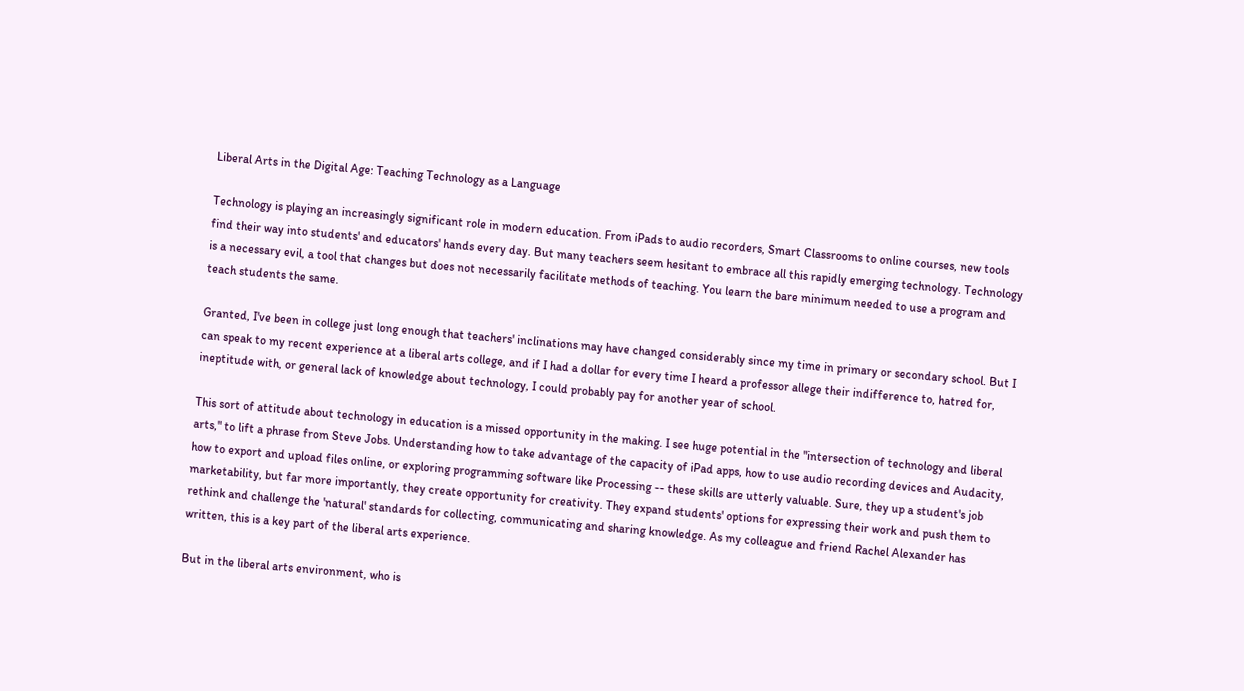Liberal Arts in the Digital Age: Teaching Technology as a Language

Technology is playing an increasingly significant role in modern education. From iPads to audio recorders, Smart Classrooms to online courses, new tools find their way into students' and educators' hands every day. But many teachers seem hesitant to embrace all this rapidly emerging technology. Technology is a necessary evil, a tool that changes but does not necessarily facilitate methods of teaching. You learn the bare minimum needed to use a program and teach students the same.

Granted, I've been in college just long enough that teachers' inclinations may have changed considerably since my time in primary or secondary school. But I can speak to my recent experience at a liberal arts college, and if I had a dollar for every time I heard a professor allege their indifference to, hatred for, ineptitude with, or general lack of knowledge about technology, I could probably pay for another year of school.

This sort of attitude about technology in education is a missed opportunity in the making. I see huge potential in the "intersection of technology and liberal arts," to lift a phrase from Steve Jobs. Understanding how to take advantage of the capacity of iPad apps, how to use audio recording devices and Audacity, how to export and upload files online, or exploring programming software like Processing -- these skills are utterly valuable. Sure, they up a student's job marketability, but far more importantly, they create opportunity for creativity. They expand students' options for expressing their work and push them to rethink and challenge the 'natural' standards for collecting, communicating and sharing knowledge. As my colleague and friend Rachel Alexander has written, this is a key part of the liberal arts experience.

But in the liberal arts environment, who is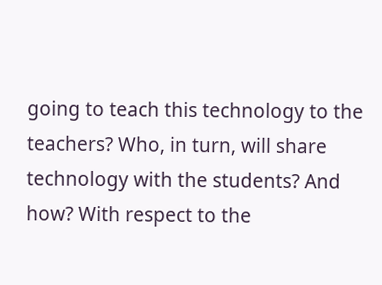going to teach this technology to the teachers? Who, in turn, will share technology with the students? And how? With respect to the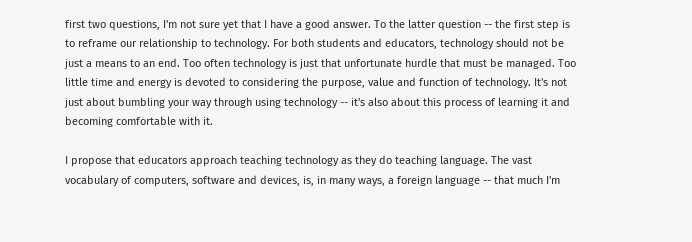first two questions, I'm not sure yet that I have a good answer. To the latter question -- the first step is to reframe our relationship to technology. For both students and educators, technology should not be just a means to an end. Too often technology is just that unfortunate hurdle that must be managed. Too little time and energy is devoted to considering the purpose, value and function of technology. It's not just about bumbling your way through using technology -- it's also about this process of learning it and becoming comfortable with it.

I propose that educators approach teaching technology as they do teaching language. The vast vocabulary of computers, software and devices, is, in many ways, a foreign language -- that much I'm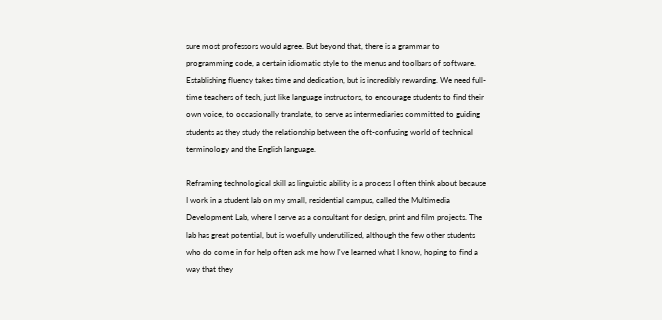sure most professors would agree. But beyond that, there is a grammar to programming code, a certain idiomatic style to the menus and toolbars of software. Establishing fluency takes time and dedication, but is incredibly rewarding. We need full-time teachers of tech, just like language instructors, to encourage students to find their own voice, to occasionally translate, to serve as intermediaries committed to guiding students as they study the relationship between the oft-confusing world of technical terminology and the English language.

Reframing technological skill as linguistic ability is a process I often think about because I work in a student lab on my small, residential campus, called the Multimedia Development Lab, where I serve as a consultant for design, print and film projects. The lab has great potential, but is woefully underutilized, although the few other students who do come in for help often ask me how I've learned what I know, hoping to find a way that they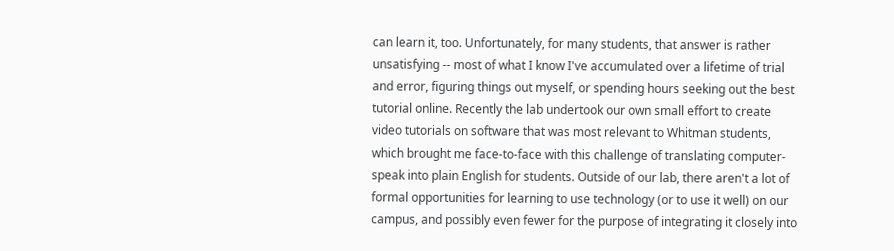can learn it, too. Unfortunately, for many students, that answer is rather unsatisfying -- most of what I know I've accumulated over a lifetime of trial and error, figuring things out myself, or spending hours seeking out the best tutorial online. Recently the lab undertook our own small effort to create video tutorials on software that was most relevant to Whitman students, which brought me face-to-face with this challenge of translating computer-speak into plain English for students. Outside of our lab, there aren't a lot of formal opportunities for learning to use technology (or to use it well) on our campus, and possibly even fewer for the purpose of integrating it closely into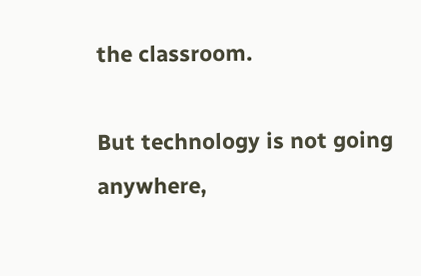the classroom.

But technology is not going anywhere,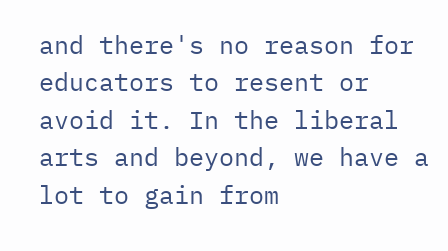and there's no reason for educators to resent or avoid it. In the liberal arts and beyond, we have a lot to gain from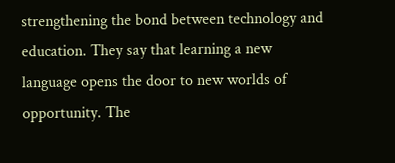strengthening the bond between technology and education. They say that learning a new language opens the door to new worlds of opportunity. The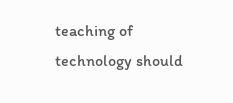teaching of technology should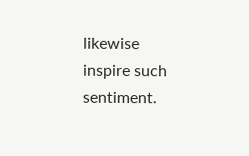likewise inspire such sentiment.